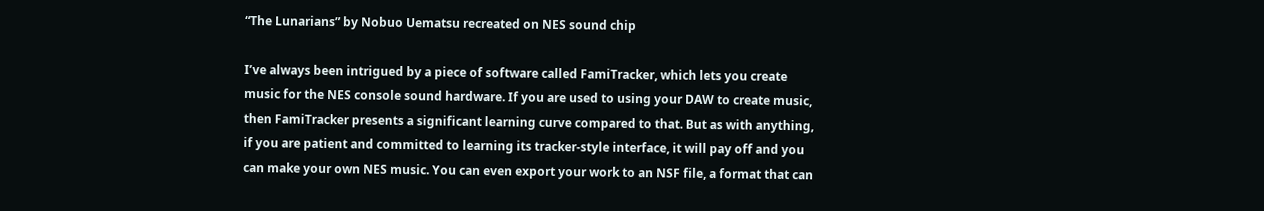“The Lunarians” by Nobuo Uematsu recreated on NES sound chip

I’ve always been intrigued by a piece of software called FamiTracker, which lets you create music for the NES console sound hardware. If you are used to using your DAW to create music, then FamiTracker presents a significant learning curve compared to that. But as with anything, if you are patient and committed to learning its tracker-style interface, it will pay off and you can make your own NES music. You can even export your work to an NSF file, a format that can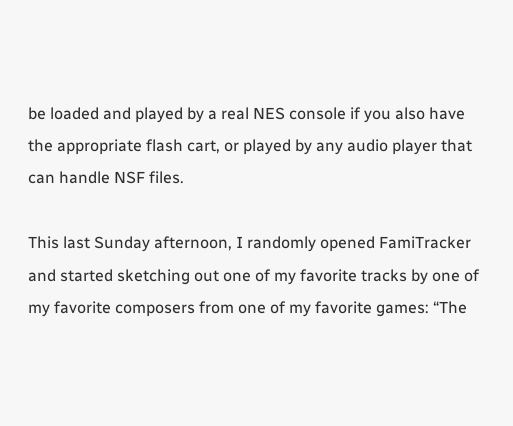be loaded and played by a real NES console if you also have the appropriate flash cart, or played by any audio player that can handle NSF files.

This last Sunday afternoon, I randomly opened FamiTracker and started sketching out one of my favorite tracks by one of my favorite composers from one of my favorite games: “The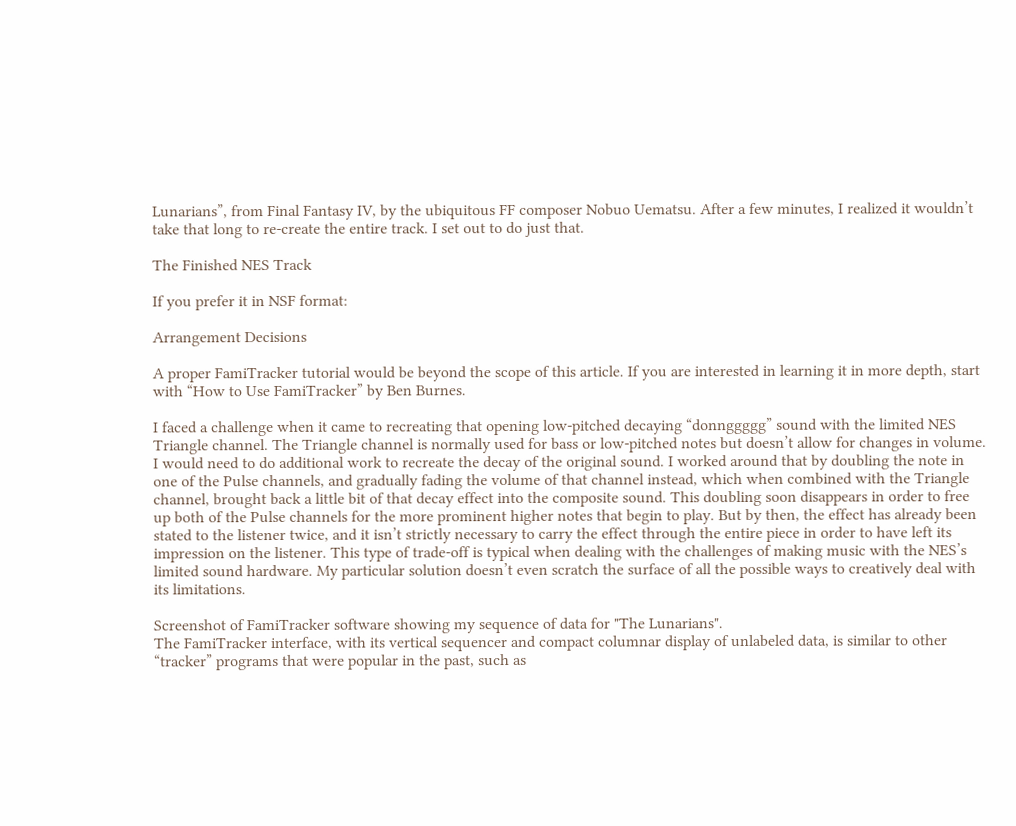Lunarians”, from Final Fantasy IV, by the ubiquitous FF composer Nobuo Uematsu. After a few minutes, I realized it wouldn’t take that long to re-create the entire track. I set out to do just that.

The Finished NES Track

If you prefer it in NSF format:

Arrangement Decisions

A proper FamiTracker tutorial would be beyond the scope of this article. If you are interested in learning it in more depth, start with “How to Use FamiTracker” by Ben Burnes.

I faced a challenge when it came to recreating that opening low-pitched decaying “donnggggg” sound with the limited NES Triangle channel. The Triangle channel is normally used for bass or low-pitched notes but doesn’t allow for changes in volume. I would need to do additional work to recreate the decay of the original sound. I worked around that by doubling the note in one of the Pulse channels, and gradually fading the volume of that channel instead, which when combined with the Triangle channel, brought back a little bit of that decay effect into the composite sound. This doubling soon disappears in order to free up both of the Pulse channels for the more prominent higher notes that begin to play. But by then, the effect has already been stated to the listener twice, and it isn’t strictly necessary to carry the effect through the entire piece in order to have left its impression on the listener. This type of trade-off is typical when dealing with the challenges of making music with the NES’s limited sound hardware. My particular solution doesn’t even scratch the surface of all the possible ways to creatively deal with its limitations.

Screenshot of FamiTracker software showing my sequence of data for "The Lunarians".
The FamiTracker interface, with its vertical sequencer and compact columnar display of unlabeled data, is similar to other “tracker” programs that were popular in the past, such as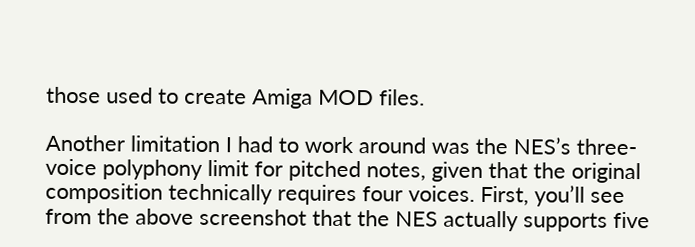those used to create Amiga MOD files.

Another limitation I had to work around was the NES’s three-voice polyphony limit for pitched notes, given that the original composition technically requires four voices. First, you’ll see from the above screenshot that the NES actually supports five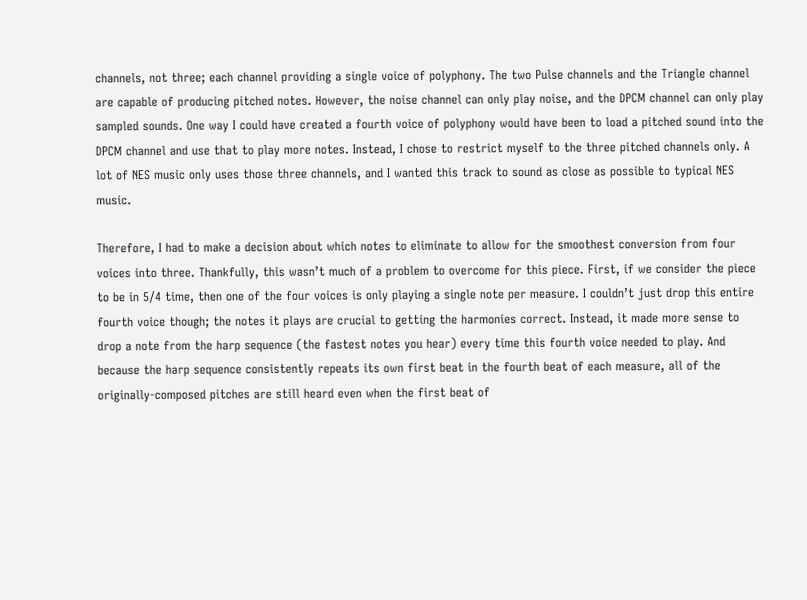channels, not three; each channel providing a single voice of polyphony. The two Pulse channels and the Triangle channel are capable of producing pitched notes. However, the noise channel can only play noise, and the DPCM channel can only play sampled sounds. One way I could have created a fourth voice of polyphony would have been to load a pitched sound into the DPCM channel and use that to play more notes. Instead, I chose to restrict myself to the three pitched channels only. A lot of NES music only uses those three channels, and I wanted this track to sound as close as possible to typical NES music.

Therefore, I had to make a decision about which notes to eliminate to allow for the smoothest conversion from four voices into three. Thankfully, this wasn’t much of a problem to overcome for this piece. First, if we consider the piece to be in 5/4 time, then one of the four voices is only playing a single note per measure. I couldn’t just drop this entire fourth voice though; the notes it plays are crucial to getting the harmonies correct. Instead, it made more sense to drop a note from the harp sequence (the fastest notes you hear) every time this fourth voice needed to play. And because the harp sequence consistently repeats its own first beat in the fourth beat of each measure, all of the originally-composed pitches are still heard even when the first beat of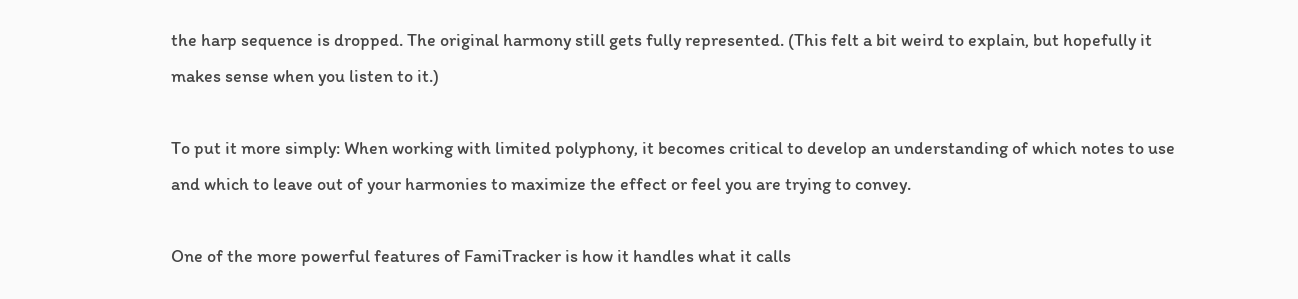the harp sequence is dropped. The original harmony still gets fully represented. (This felt a bit weird to explain, but hopefully it makes sense when you listen to it.)

To put it more simply: When working with limited polyphony, it becomes critical to develop an understanding of which notes to use and which to leave out of your harmonies to maximize the effect or feel you are trying to convey.

One of the more powerful features of FamiTracker is how it handles what it calls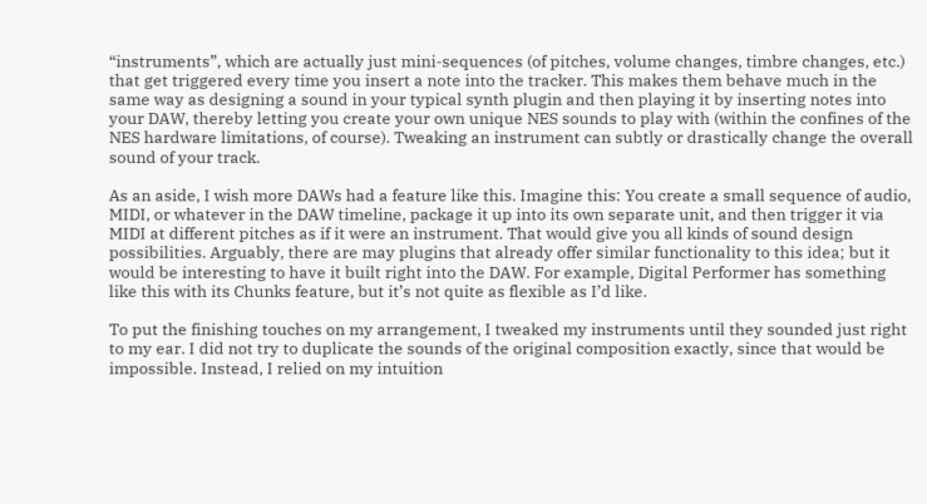“instruments”, which are actually just mini-sequences (of pitches, volume changes, timbre changes, etc.) that get triggered every time you insert a note into the tracker. This makes them behave much in the same way as designing a sound in your typical synth plugin and then playing it by inserting notes into your DAW, thereby letting you create your own unique NES sounds to play with (within the confines of the NES hardware limitations, of course). Tweaking an instrument can subtly or drastically change the overall sound of your track.

As an aside, I wish more DAWs had a feature like this. Imagine this: You create a small sequence of audio, MIDI, or whatever in the DAW timeline, package it up into its own separate unit, and then trigger it via MIDI at different pitches as if it were an instrument. That would give you all kinds of sound design possibilities. Arguably, there are may plugins that already offer similar functionality to this idea; but it would be interesting to have it built right into the DAW. For example, Digital Performer has something like this with its Chunks feature, but it’s not quite as flexible as I’d like.

To put the finishing touches on my arrangement, I tweaked my instruments until they sounded just right to my ear. I did not try to duplicate the sounds of the original composition exactly, since that would be impossible. Instead, I relied on my intuition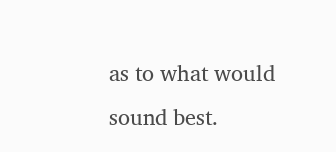as to what would sound best.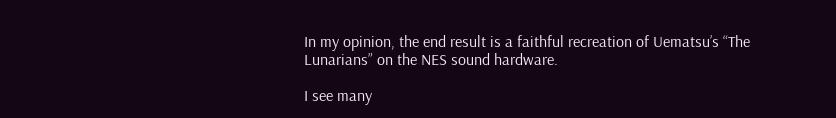In my opinion, the end result is a faithful recreation of Uematsu’s “The Lunarians” on the NES sound hardware.

I see many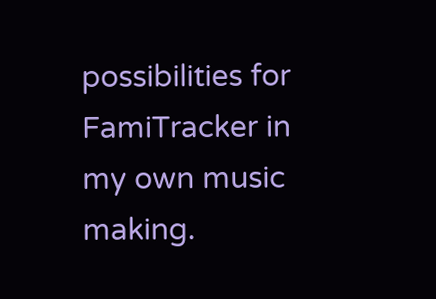possibilities for FamiTracker in my own music making.